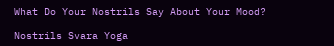What Do Your Nostrils Say About Your Mood?

Nostrils Svara Yoga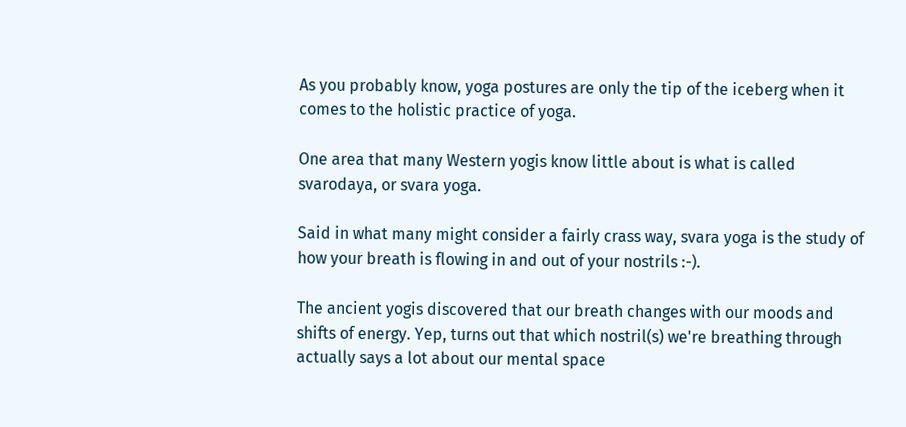As you probably know, yoga postures are only the tip of the iceberg when it comes to the holistic practice of yoga.

One area that many Western yogis know little about is what is called svarodaya, or svara yoga.

Said in what many might consider a fairly crass way, svara yoga is the study of how your breath is flowing in and out of your nostrils :-).

The ancient yogis discovered that our breath changes with our moods and shifts of energy. Yep, turns out that which nostril(s) we're breathing through actually says a lot about our mental space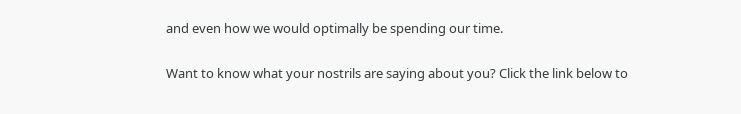and even how we would optimally be spending our time.

Want to know what your nostrils are saying about you? Click the link below to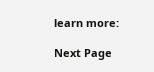learn more:

Next Page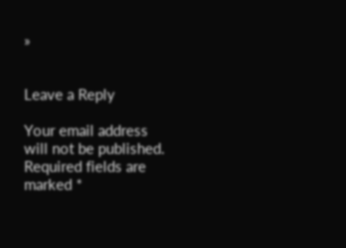»


Leave a Reply

Your email address will not be published. Required fields are marked *